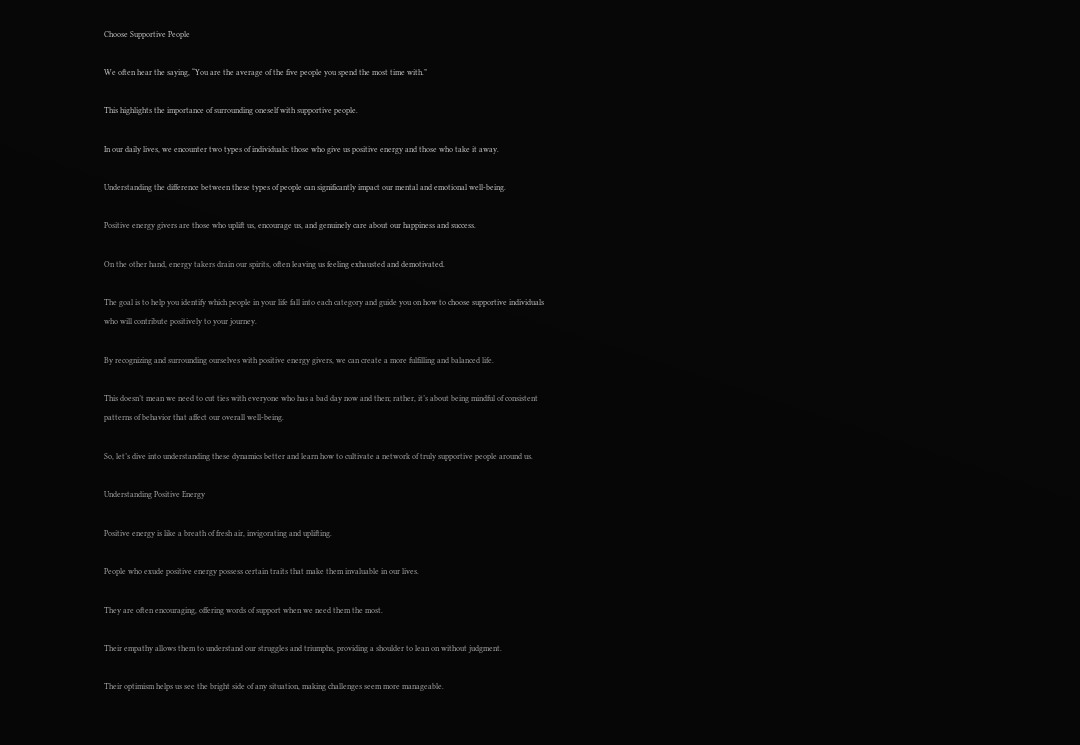Choose Supportive People

We often hear the saying, “You are the average of the five people you spend the most time with.”

This highlights the importance of surrounding oneself with supportive people.

In our daily lives, we encounter two types of individuals: those who give us positive energy and those who take it away.

Understanding the difference between these types of people can significantly impact our mental and emotional well-being.

Positive energy givers are those who uplift us, encourage us, and genuinely care about our happiness and success.

On the other hand, energy takers drain our spirits, often leaving us feeling exhausted and demotivated.

The goal is to help you identify which people in your life fall into each category and guide you on how to choose supportive individuals who will contribute positively to your journey.

By recognizing and surrounding ourselves with positive energy givers, we can create a more fulfilling and balanced life.

This doesn’t mean we need to cut ties with everyone who has a bad day now and then; rather, it’s about being mindful of consistent patterns of behavior that affect our overall well-being.

So, let’s dive into understanding these dynamics better and learn how to cultivate a network of truly supportive people around us.

Understanding Positive Energy

Positive energy is like a breath of fresh air, invigorating and uplifting.

People who exude positive energy possess certain traits that make them invaluable in our lives.

They are often encouraging, offering words of support when we need them the most.

Their empathy allows them to understand our struggles and triumphs, providing a shoulder to lean on without judgment.

Their optimism helps us see the bright side of any situation, making challenges seem more manageable.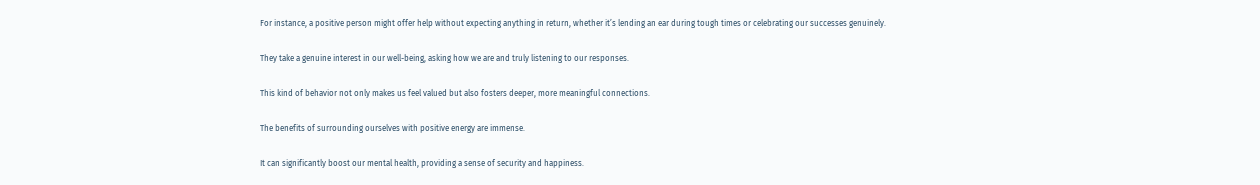For instance, a positive person might offer help without expecting anything in return, whether it’s lending an ear during tough times or celebrating our successes genuinely.

They take a genuine interest in our well-being, asking how we are and truly listening to our responses.

This kind of behavior not only makes us feel valued but also fosters deeper, more meaningful connections.

The benefits of surrounding ourselves with positive energy are immense.

It can significantly boost our mental health, providing a sense of security and happiness.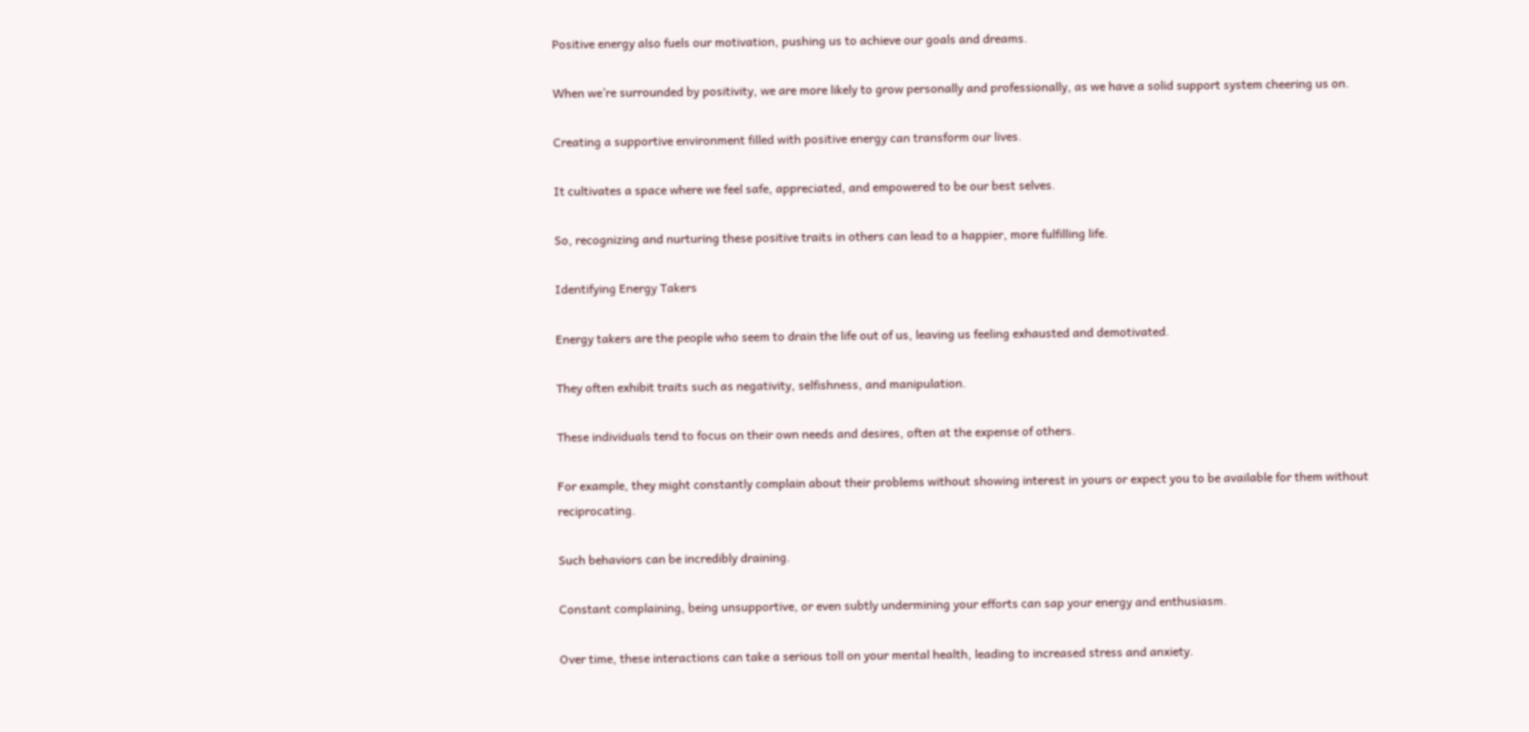Positive energy also fuels our motivation, pushing us to achieve our goals and dreams.

When we’re surrounded by positivity, we are more likely to grow personally and professionally, as we have a solid support system cheering us on.

Creating a supportive environment filled with positive energy can transform our lives.

It cultivates a space where we feel safe, appreciated, and empowered to be our best selves.

So, recognizing and nurturing these positive traits in others can lead to a happier, more fulfilling life.

Identifying Energy Takers

Energy takers are the people who seem to drain the life out of us, leaving us feeling exhausted and demotivated.

They often exhibit traits such as negativity, selfishness, and manipulation.

These individuals tend to focus on their own needs and desires, often at the expense of others.

For example, they might constantly complain about their problems without showing interest in yours or expect you to be available for them without reciprocating.

Such behaviors can be incredibly draining.

Constant complaining, being unsupportive, or even subtly undermining your efforts can sap your energy and enthusiasm.

Over time, these interactions can take a serious toll on your mental health, leading to increased stress and anxiety.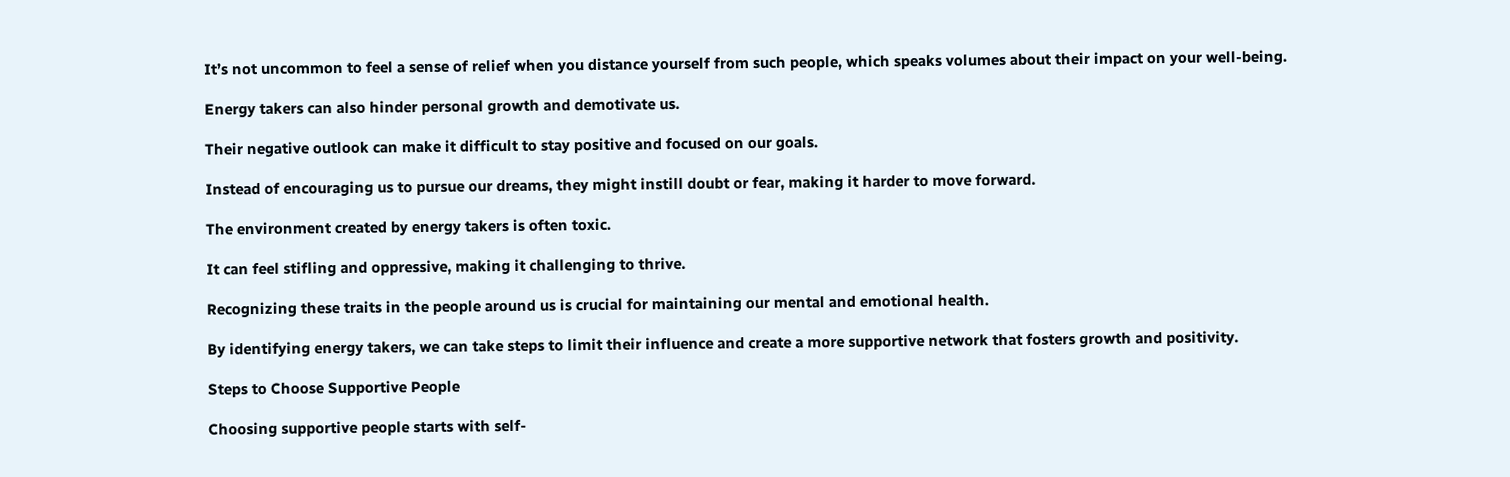It’s not uncommon to feel a sense of relief when you distance yourself from such people, which speaks volumes about their impact on your well-being.

Energy takers can also hinder personal growth and demotivate us.

Their negative outlook can make it difficult to stay positive and focused on our goals.

Instead of encouraging us to pursue our dreams, they might instill doubt or fear, making it harder to move forward.

The environment created by energy takers is often toxic.

It can feel stifling and oppressive, making it challenging to thrive.

Recognizing these traits in the people around us is crucial for maintaining our mental and emotional health.

By identifying energy takers, we can take steps to limit their influence and create a more supportive network that fosters growth and positivity.

Steps to Choose Supportive People

Choosing supportive people starts with self-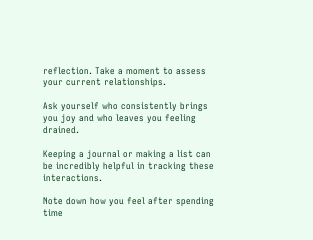reflection. Take a moment to assess your current relationships.

Ask yourself who consistently brings you joy and who leaves you feeling drained.

Keeping a journal or making a list can be incredibly helpful in tracking these interactions.

Note down how you feel after spending time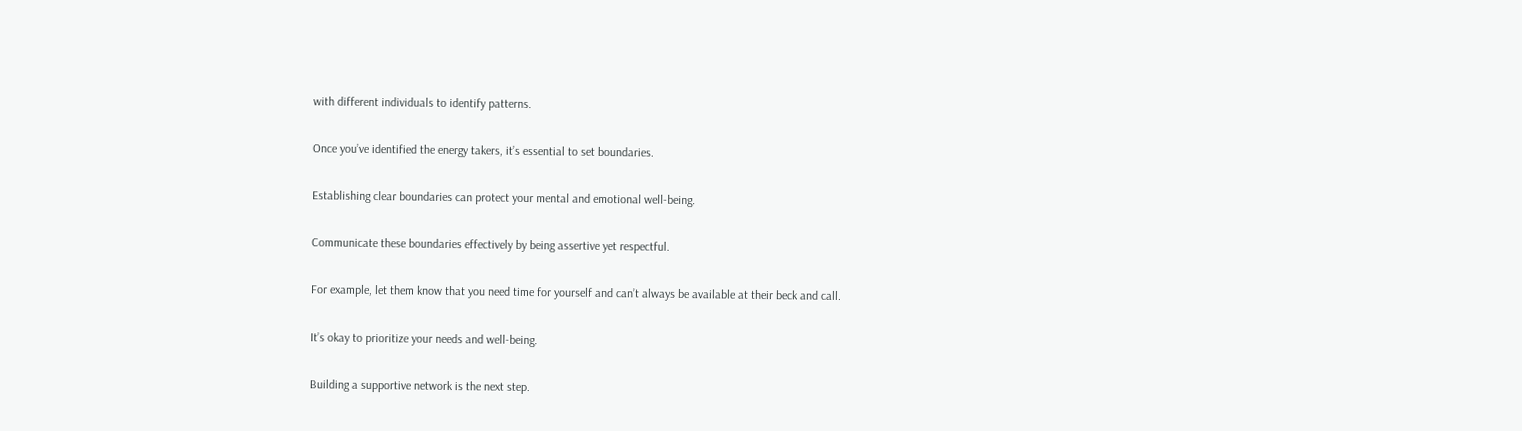with different individuals to identify patterns.

Once you’ve identified the energy takers, it’s essential to set boundaries.

Establishing clear boundaries can protect your mental and emotional well-being.

Communicate these boundaries effectively by being assertive yet respectful.

For example, let them know that you need time for yourself and can’t always be available at their beck and call.

It’s okay to prioritize your needs and well-being.

Building a supportive network is the next step.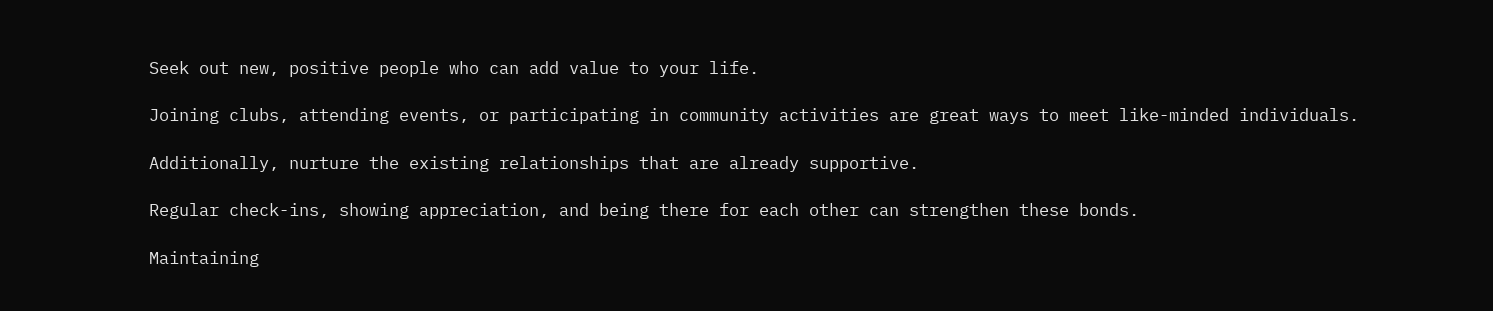Seek out new, positive people who can add value to your life.

Joining clubs, attending events, or participating in community activities are great ways to meet like-minded individuals.

Additionally, nurture the existing relationships that are already supportive.

Regular check-ins, showing appreciation, and being there for each other can strengthen these bonds.

Maintaining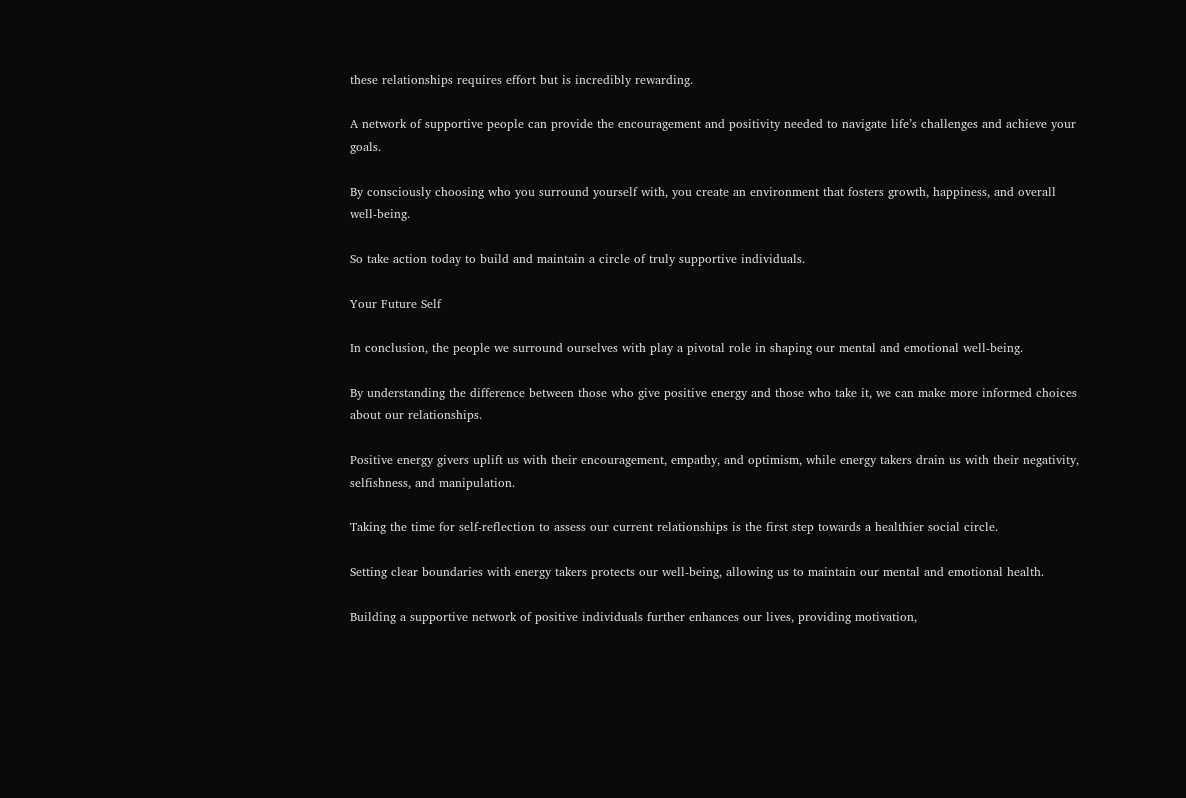these relationships requires effort but is incredibly rewarding.

A network of supportive people can provide the encouragement and positivity needed to navigate life’s challenges and achieve your goals.

By consciously choosing who you surround yourself with, you create an environment that fosters growth, happiness, and overall well-being.

So take action today to build and maintain a circle of truly supportive individuals.

Your Future Self

In conclusion, the people we surround ourselves with play a pivotal role in shaping our mental and emotional well-being.

By understanding the difference between those who give positive energy and those who take it, we can make more informed choices about our relationships.

Positive energy givers uplift us with their encouragement, empathy, and optimism, while energy takers drain us with their negativity, selfishness, and manipulation.

Taking the time for self-reflection to assess our current relationships is the first step towards a healthier social circle.

Setting clear boundaries with energy takers protects our well-being, allowing us to maintain our mental and emotional health.

Building a supportive network of positive individuals further enhances our lives, providing motivation,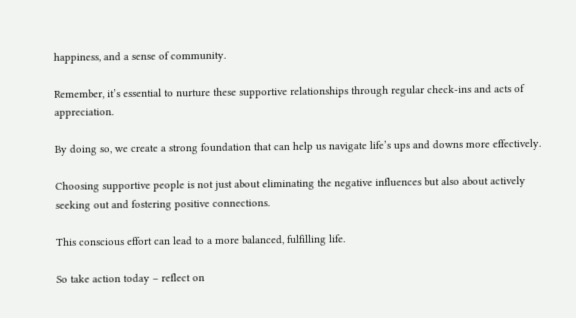happiness, and a sense of community.

Remember, it’s essential to nurture these supportive relationships through regular check-ins and acts of appreciation.

By doing so, we create a strong foundation that can help us navigate life’s ups and downs more effectively.

Choosing supportive people is not just about eliminating the negative influences but also about actively seeking out and fostering positive connections.

This conscious effort can lead to a more balanced, fulfilling life.

So take action today – reflect on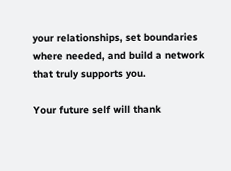your relationships, set boundaries where needed, and build a network that truly supports you.

Your future self will thank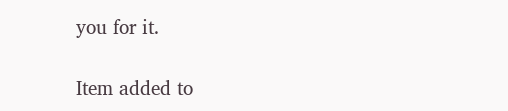you for it.

Item added to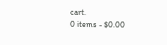cart.
0 items - $0.00